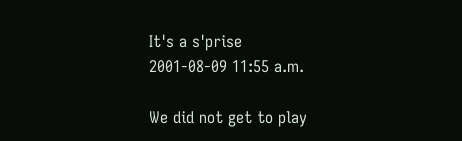It's a s'prise
2001-08-09 11:55 a.m.

We did not get to play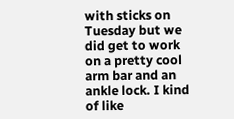with sticks on Tuesday but we did get to work on a pretty cool arm bar and an ankle lock. I kind of like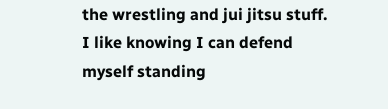the wrestling and jui jitsu stuff. I like knowing I can defend myself standing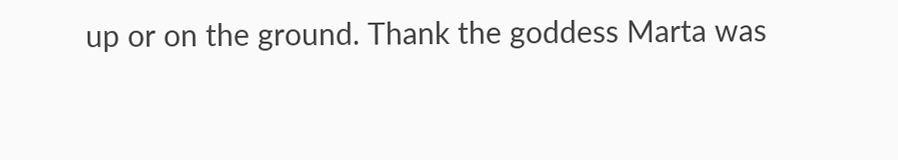up or on the ground. Thank the goddess Marta was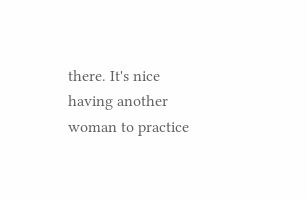there. It's nice having another woman to practice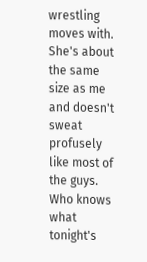wrestling moves with. She's about the same size as me and doesn't sweat profusely like most of the guys. Who knows what tonight's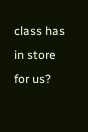class has in store for us?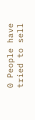0 People have tried to sell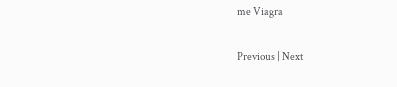me Viagra

Previous | Next